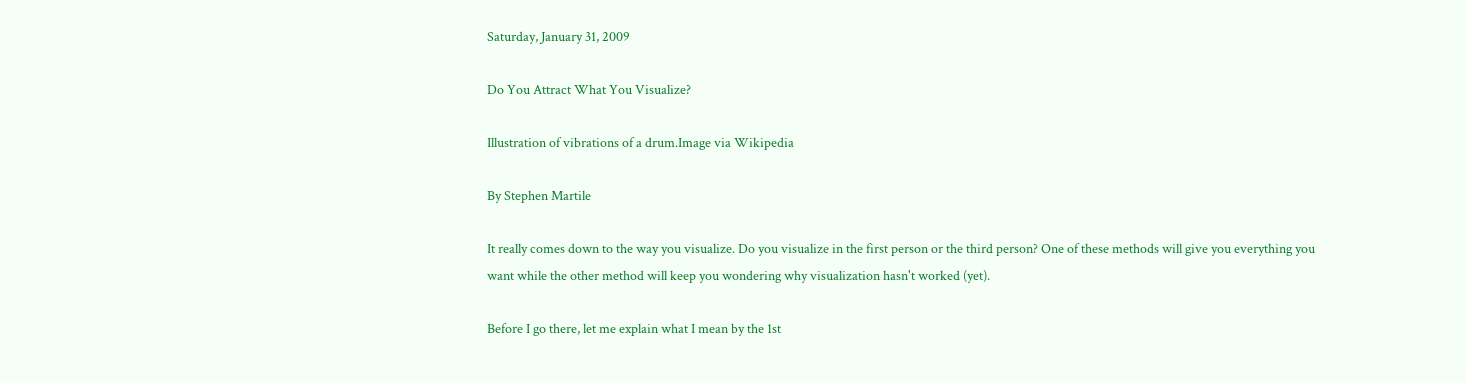Saturday, January 31, 2009

Do You Attract What You Visualize?

Illustration of vibrations of a drum.Image via Wikipedia

By Stephen Martile

It really comes down to the way you visualize. Do you visualize in the first person or the third person? One of these methods will give you everything you want while the other method will keep you wondering why visualization hasn't worked (yet).

Before I go there, let me explain what I mean by the 1st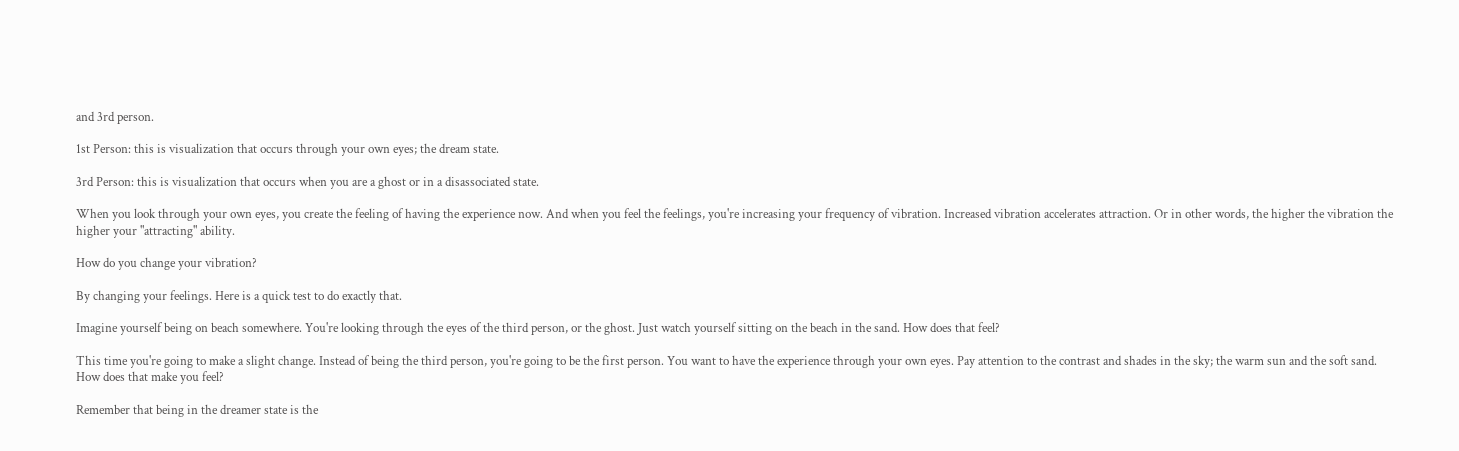and 3rd person.

1st Person: this is visualization that occurs through your own eyes; the dream state.

3rd Person: this is visualization that occurs when you are a ghost or in a disassociated state.

When you look through your own eyes, you create the feeling of having the experience now. And when you feel the feelings, you're increasing your frequency of vibration. Increased vibration accelerates attraction. Or in other words, the higher the vibration the higher your "attracting" ability.

How do you change your vibration?

By changing your feelings. Here is a quick test to do exactly that.

Imagine yourself being on beach somewhere. You're looking through the eyes of the third person, or the ghost. Just watch yourself sitting on the beach in the sand. How does that feel?

This time you're going to make a slight change. Instead of being the third person, you're going to be the first person. You want to have the experience through your own eyes. Pay attention to the contrast and shades in the sky; the warm sun and the soft sand. How does that make you feel?

Remember that being in the dreamer state is the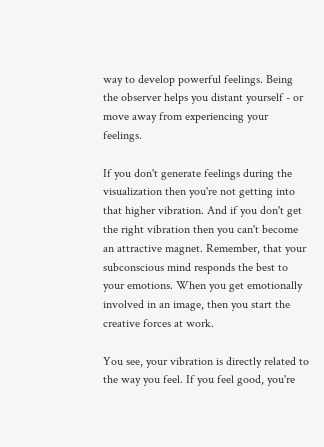way to develop powerful feelings. Being the observer helps you distant yourself - or move away from experiencing your feelings.

If you don't generate feelings during the visualization then you're not getting into that higher vibration. And if you don't get the right vibration then you can't become an attractive magnet. Remember, that your subconscious mind responds the best to your emotions. When you get emotionally involved in an image, then you start the creative forces at work.

You see, your vibration is directly related to the way you feel. If you feel good, you're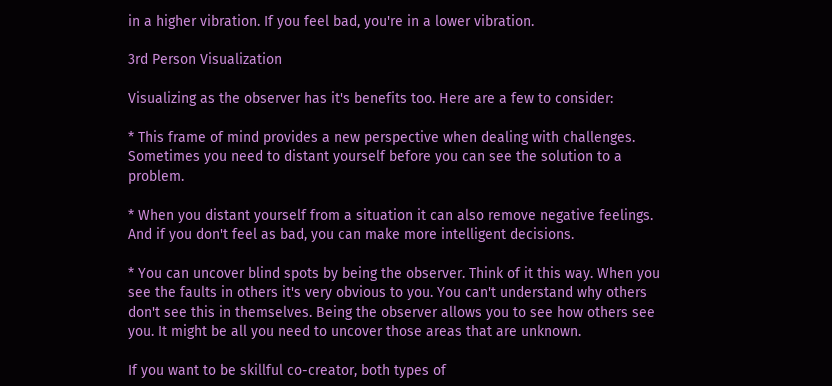in a higher vibration. If you feel bad, you're in a lower vibration.

3rd Person Visualization

Visualizing as the observer has it's benefits too. Here are a few to consider:

* This frame of mind provides a new perspective when dealing with challenges. Sometimes you need to distant yourself before you can see the solution to a problem.

* When you distant yourself from a situation it can also remove negative feelings. And if you don't feel as bad, you can make more intelligent decisions.

* You can uncover blind spots by being the observer. Think of it this way. When you see the faults in others it's very obvious to you. You can't understand why others don't see this in themselves. Being the observer allows you to see how others see you. It might be all you need to uncover those areas that are unknown.

If you want to be skillful co-creator, both types of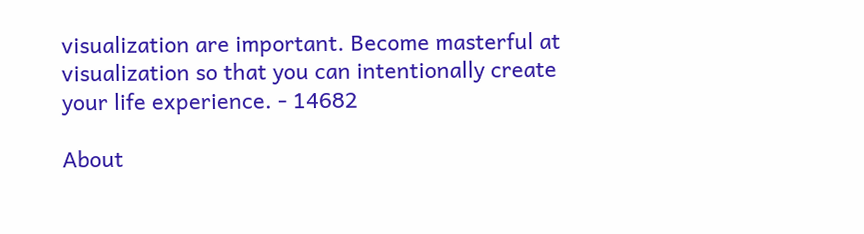visualization are important. Become masterful at visualization so that you can intentionally create your life experience. - 14682

About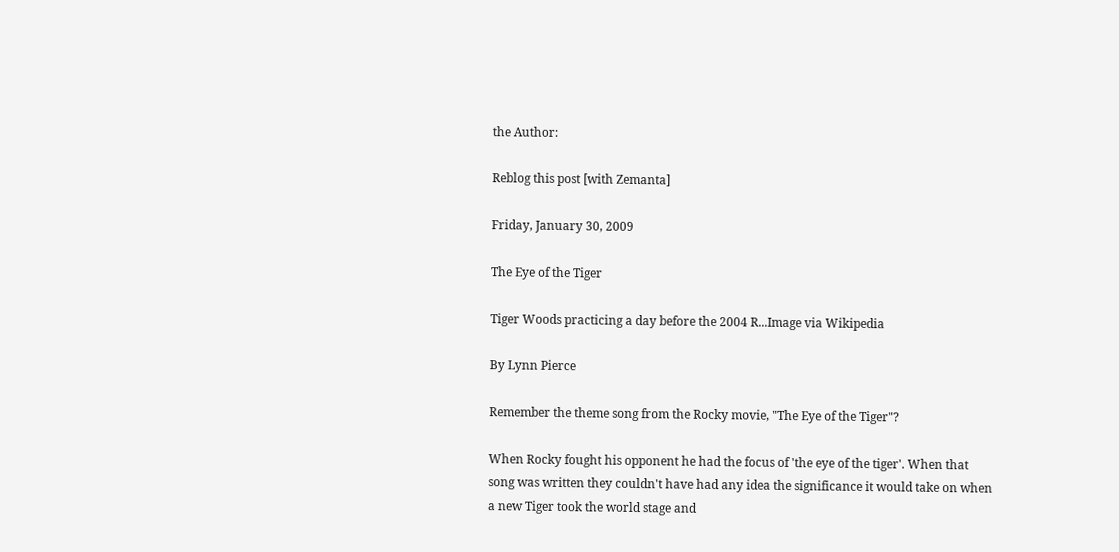the Author:

Reblog this post [with Zemanta]

Friday, January 30, 2009

The Eye of the Tiger

Tiger Woods practicing a day before the 2004 R...Image via Wikipedia

By Lynn Pierce

Remember the theme song from the Rocky movie, "The Eye of the Tiger"?

When Rocky fought his opponent he had the focus of 'the eye of the tiger'. When that song was written they couldn't have had any idea the significance it would take on when a new Tiger took the world stage and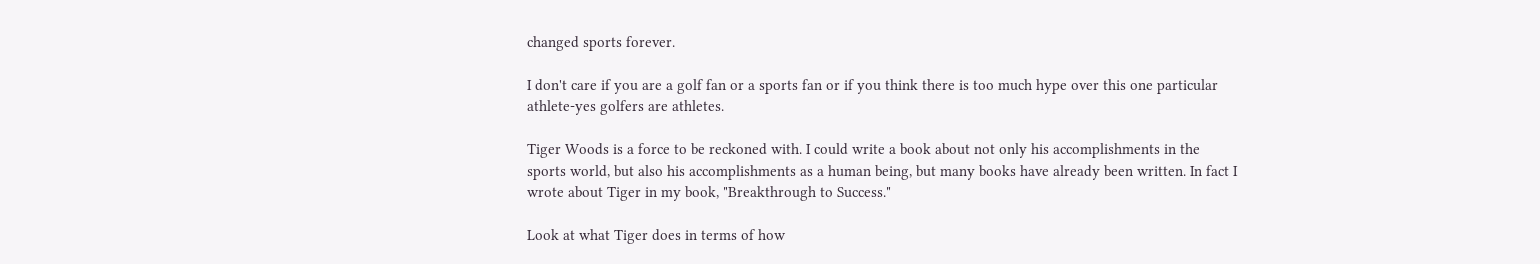changed sports forever.

I don't care if you are a golf fan or a sports fan or if you think there is too much hype over this one particular athlete-yes golfers are athletes.

Tiger Woods is a force to be reckoned with. I could write a book about not only his accomplishments in the sports world, but also his accomplishments as a human being, but many books have already been written. In fact I wrote about Tiger in my book, "Breakthrough to Success."

Look at what Tiger does in terms of how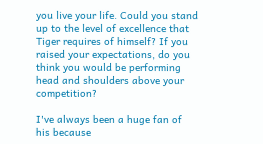you live your life. Could you stand up to the level of excellence that Tiger requires of himself? If you raised your expectations, do you think you would be performing head and shoulders above your competition?

I've always been a huge fan of his because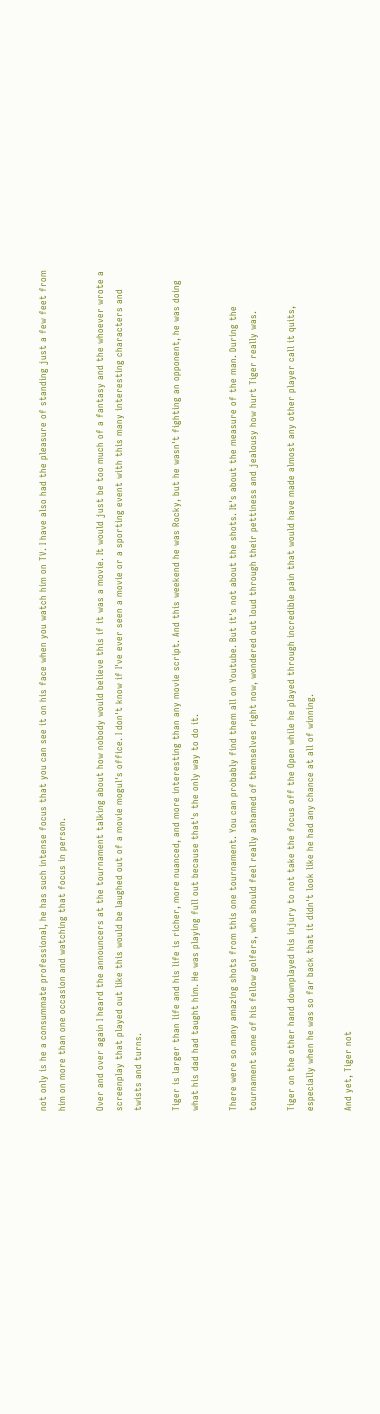not only is he a consummate professional, he has such intense focus that you can see it on his face when you watch him on TV. I have also had the pleasure of standing just a few feet from him on more than one occasion and watching that focus in person.

Over and over again I heard the announcers at the tournament talking about how nobody would believe this if it was a movie. It would just be too much of a fantasy and the whoever wrote a screenplay that played out like this would be laughed out of a movie mogul's office. I don't know if I've ever seen a movie or a sporting event with this many interesting characters and twists and turns.

Tiger is larger than life and his life is richer, more nuanced, and more interesting than any movie script. And this weekend he was Rocky, but he wasn't fighting an opponent, he was doing what his dad had taught him. He was playing full out because that's the only way to do it.

There were so many amazing shots from this one tournament. You can probably find them all on Youtube. But it's not about the shots. It's about the measure of the man. During the tournament some of his fellow golfers, who should feel really ashamed of themselves right now, wondered out loud through their pettiness and jealousy how hurt Tiger really was.

Tiger on the other hand downplayed his injury to not take the focus off the Open while he played through incredible pain that would have made almost any other player call it quits, especially when he was so far back that it didn't look like he had any chance at all of winning.

And yet, Tiger not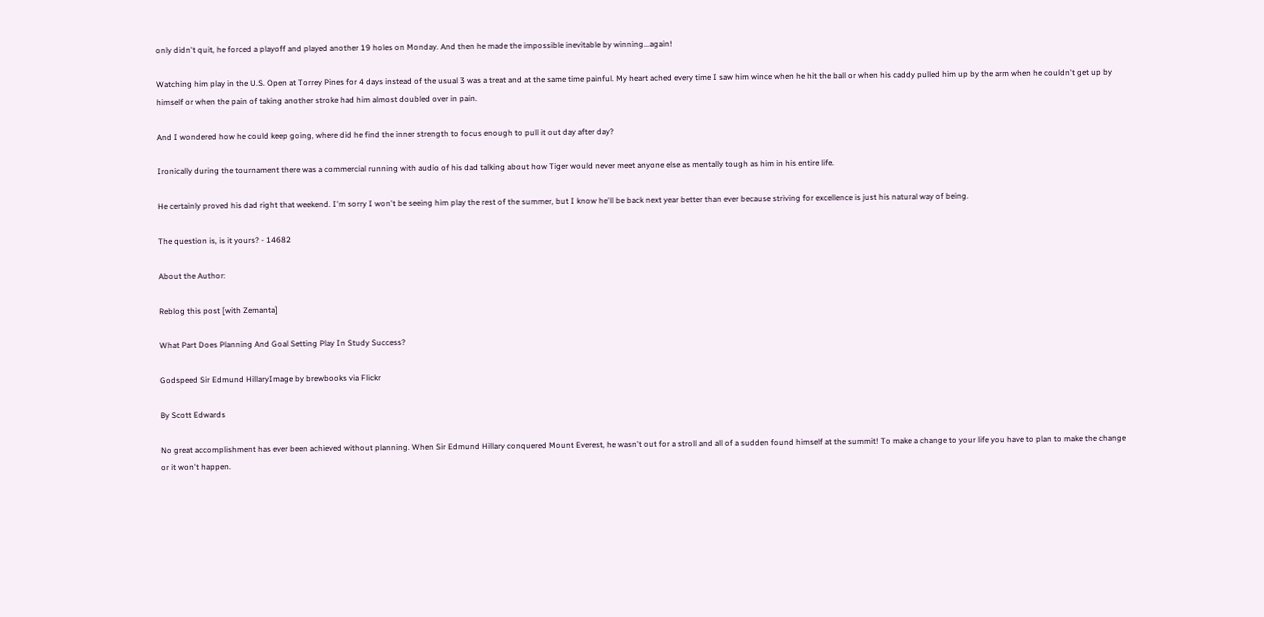only didn't quit, he forced a playoff and played another 19 holes on Monday. And then he made the impossible inevitable by winning...again!

Watching him play in the U.S. Open at Torrey Pines for 4 days instead of the usual 3 was a treat and at the same time painful. My heart ached every time I saw him wince when he hit the ball or when his caddy pulled him up by the arm when he couldn't get up by himself or when the pain of taking another stroke had him almost doubled over in pain.

And I wondered how he could keep going, where did he find the inner strength to focus enough to pull it out day after day?

Ironically during the tournament there was a commercial running with audio of his dad talking about how Tiger would never meet anyone else as mentally tough as him in his entire life.

He certainly proved his dad right that weekend. I'm sorry I won't be seeing him play the rest of the summer, but I know he'll be back next year better than ever because striving for excellence is just his natural way of being.

The question is, is it yours? - 14682

About the Author:

Reblog this post [with Zemanta]

What Part Does Planning And Goal Setting Play In Study Success?

Godspeed Sir Edmund HillaryImage by brewbooks via Flickr

By Scott Edwards

No great accomplishment has ever been achieved without planning. When Sir Edmund Hillary conquered Mount Everest, he wasn't out for a stroll and all of a sudden found himself at the summit! To make a change to your life you have to plan to make the change or it won't happen.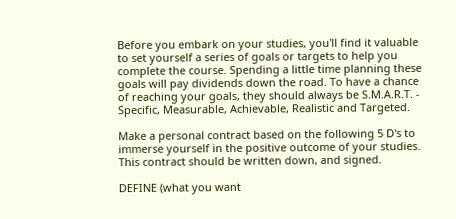Before you embark on your studies, you'll find it valuable to set yourself a series of goals or targets to help you complete the course. Spending a little time planning these goals will pay dividends down the road. To have a chance of reaching your goals, they should always be S.M.A.R.T. - Specific, Measurable, Achievable, Realistic and Targeted.

Make a personal contract based on the following 5 D's to immerse yourself in the positive outcome of your studies. This contract should be written down, and signed.

DEFINE (what you want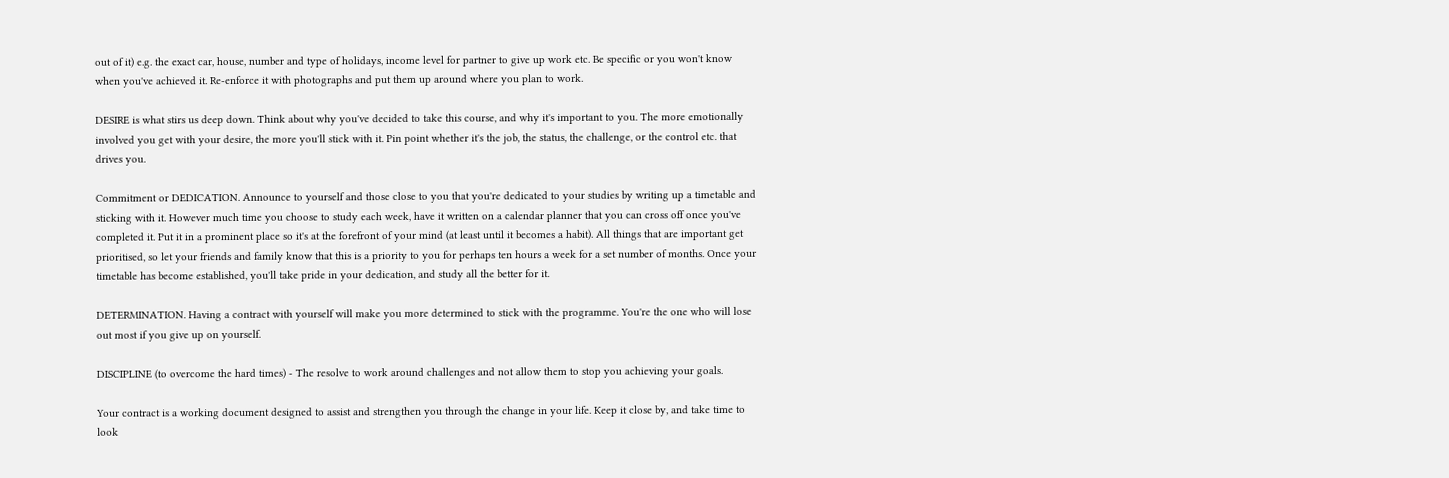out of it) e.g. the exact car, house, number and type of holidays, income level for partner to give up work etc. Be specific or you won't know when you've achieved it. Re-enforce it with photographs and put them up around where you plan to work.

DESIRE is what stirs us deep down. Think about why you've decided to take this course, and why it's important to you. The more emotionally involved you get with your desire, the more you'll stick with it. Pin point whether it's the job, the status, the challenge, or the control etc. that drives you.

Commitment or DEDICATION. Announce to yourself and those close to you that you're dedicated to your studies by writing up a timetable and sticking with it. However much time you choose to study each week, have it written on a calendar planner that you can cross off once you've completed it. Put it in a prominent place so it's at the forefront of your mind (at least until it becomes a habit). All things that are important get prioritised, so let your friends and family know that this is a priority to you for perhaps ten hours a week for a set number of months. Once your timetable has become established, you'll take pride in your dedication, and study all the better for it.

DETERMINATION. Having a contract with yourself will make you more determined to stick with the programme. You're the one who will lose out most if you give up on yourself.

DISCIPLINE (to overcome the hard times) - The resolve to work around challenges and not allow them to stop you achieving your goals.

Your contract is a working document designed to assist and strengthen you through the change in your life. Keep it close by, and take time to look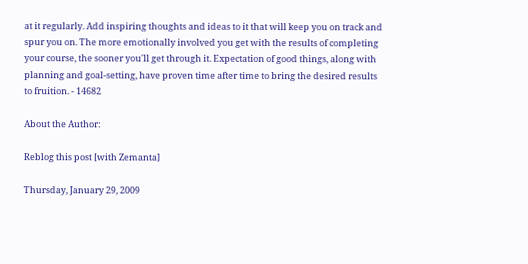at it regularly. Add inspiring thoughts and ideas to it that will keep you on track and spur you on. The more emotionally involved you get with the results of completing your course, the sooner you'll get through it. Expectation of good things, along with planning and goal-setting, have proven time after time to bring the desired results to fruition. - 14682

About the Author:

Reblog this post [with Zemanta]

Thursday, January 29, 2009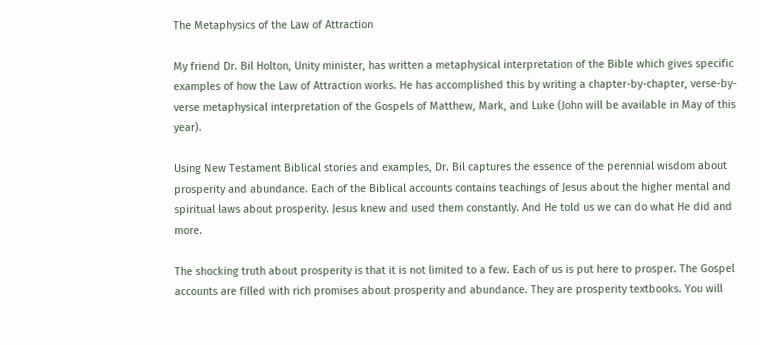The Metaphysics of the Law of Attraction

My friend Dr. Bil Holton, Unity minister, has written a metaphysical interpretation of the Bible which gives specific examples of how the Law of Attraction works. He has accomplished this by writing a chapter-by-chapter, verse-by-verse metaphysical interpretation of the Gospels of Matthew, Mark, and Luke (John will be available in May of this year).

Using New Testament Biblical stories and examples, Dr. Bil captures the essence of the perennial wisdom about prosperity and abundance. Each of the Biblical accounts contains teachings of Jesus about the higher mental and spiritual laws about prosperity. Jesus knew and used them constantly. And He told us we can do what He did and more.

The shocking truth about prosperity is that it is not limited to a few. Each of us is put here to prosper. The Gospel accounts are filled with rich promises about prosperity and abundance. They are prosperity textbooks. You will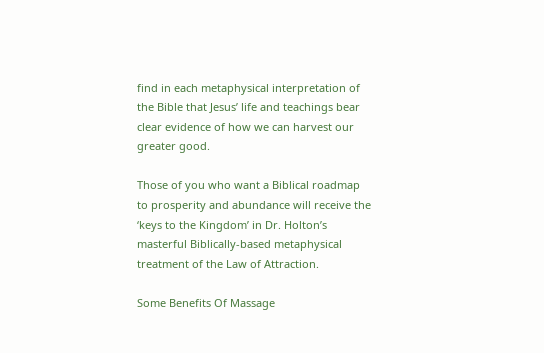find in each metaphysical interpretation of the Bible that Jesus’ life and teachings bear clear evidence of how we can harvest our greater good.

Those of you who want a Biblical roadmap to prosperity and abundance will receive the ‘keys to the Kingdom’ in Dr. Holton’s masterful Biblically-based metaphysical treatment of the Law of Attraction.

Some Benefits Of Massage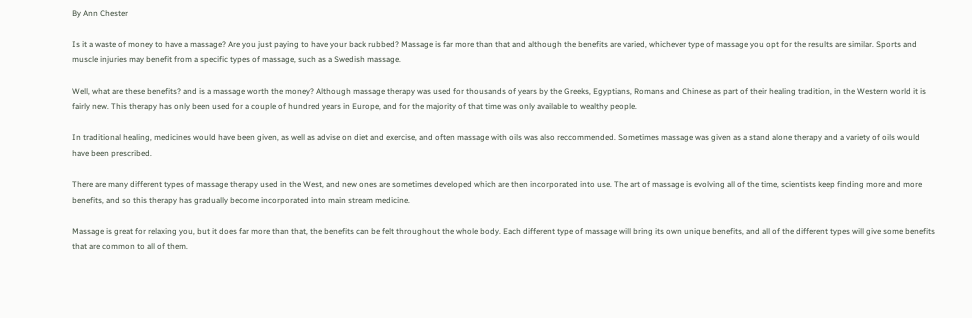By Ann Chester

Is it a waste of money to have a massage? Are you just paying to have your back rubbed? Massage is far more than that and although the benefits are varied, whichever type of massage you opt for the results are similar. Sports and muscle injuries may benefit from a specific types of massage, such as a Swedish massage.

Well, what are these benefits? and is a massage worth the money? Although massage therapy was used for thousands of years by the Greeks, Egyptians, Romans and Chinese as part of their healing tradition, in the Western world it is fairly new. This therapy has only been used for a couple of hundred years in Europe, and for the majority of that time was only available to wealthy people.

In traditional healing, medicines would have been given, as well as advise on diet and exercise, and often massage with oils was also reccommended. Sometimes massage was given as a stand alone therapy and a variety of oils would have been prescribed.

There are many different types of massage therapy used in the West, and new ones are sometimes developed which are then incorporated into use. The art of massage is evolving all of the time, scientists keep finding more and more benefits, and so this therapy has gradually become incorporated into main stream medicine.

Massage is great for relaxing you, but it does far more than that, the benefits can be felt throughout the whole body. Each different type of massage will bring its own unique benefits, and all of the different types will give some benefits that are common to all of them.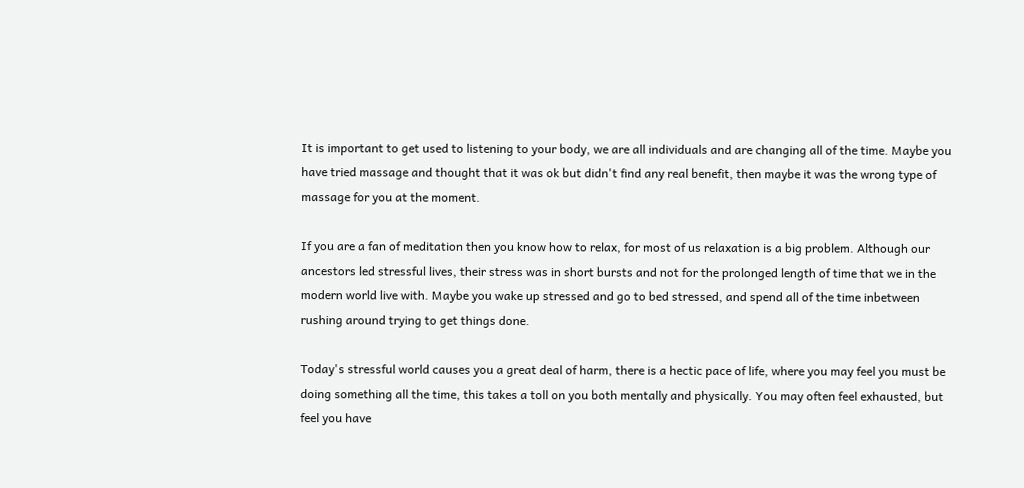It is important to get used to listening to your body, we are all individuals and are changing all of the time. Maybe you have tried massage and thought that it was ok but didn't find any real benefit, then maybe it was the wrong type of massage for you at the moment.

If you are a fan of meditation then you know how to relax, for most of us relaxation is a big problem. Although our ancestors led stressful lives, their stress was in short bursts and not for the prolonged length of time that we in the modern world live with. Maybe you wake up stressed and go to bed stressed, and spend all of the time inbetween rushing around trying to get things done.

Today's stressful world causes you a great deal of harm, there is a hectic pace of life, where you may feel you must be doing something all the time, this takes a toll on you both mentally and physically. You may often feel exhausted, but feel you have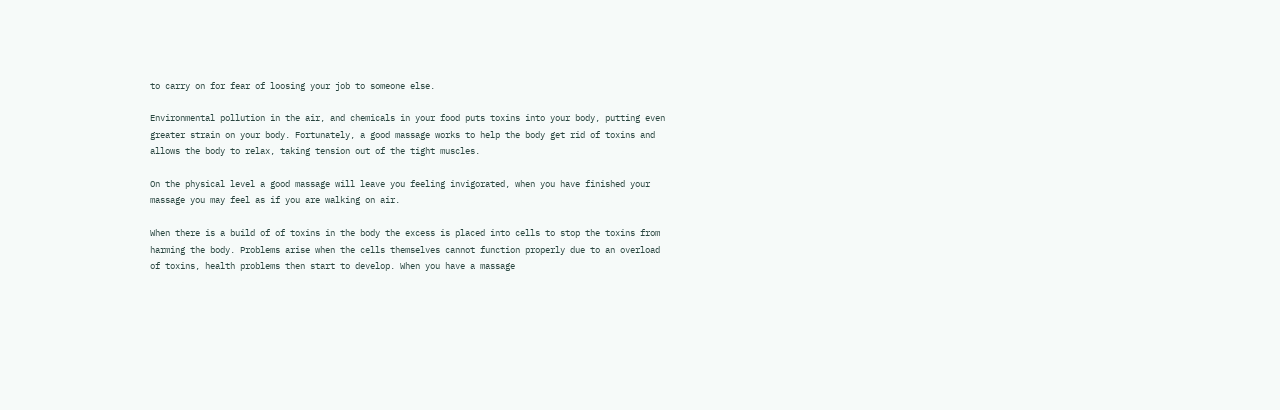to carry on for fear of loosing your job to someone else.

Environmental pollution in the air, and chemicals in your food puts toxins into your body, putting even greater strain on your body. Fortunately, a good massage works to help the body get rid of toxins and allows the body to relax, taking tension out of the tight muscles.

On the physical level a good massage will leave you feeling invigorated, when you have finished your massage you may feel as if you are walking on air.

When there is a build of of toxins in the body the excess is placed into cells to stop the toxins from harming the body. Problems arise when the cells themselves cannot function properly due to an overload of toxins, health problems then start to develop. When you have a massage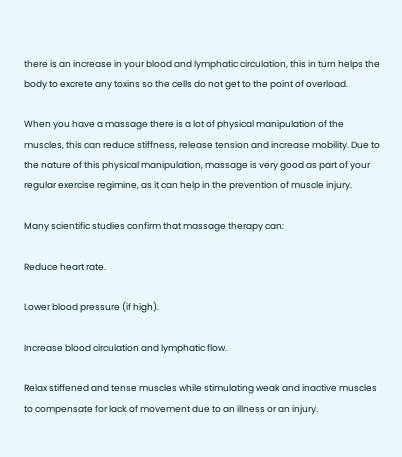there is an increase in your blood and lymphatic circulation, this in turn helps the body to excrete any toxins so the cells do not get to the point of overload.

When you have a massage there is a lot of physical manipulation of the muscles, this can reduce stiffness, release tension and increase mobility. Due to the nature of this physical manipulation, massage is very good as part of your regular exercise regimine, as it can help in the prevention of muscle injury.

Many scientific studies confirm that massage therapy can:

Reduce heart rate.

Lower blood pressure (if high).

Increase blood circulation and lymphatic flow.

Relax stiffened and tense muscles while stimulating weak and inactive muscles to compensate for lack of movement due to an illness or an injury.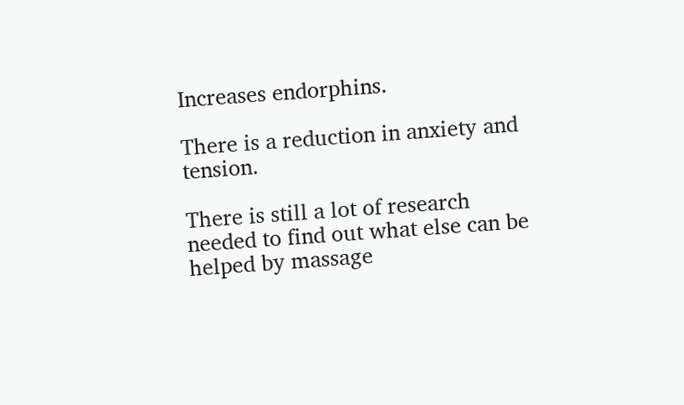Increases endorphins.

There is a reduction in anxiety and tension.

There is still a lot of research needed to find out what else can be helped by massage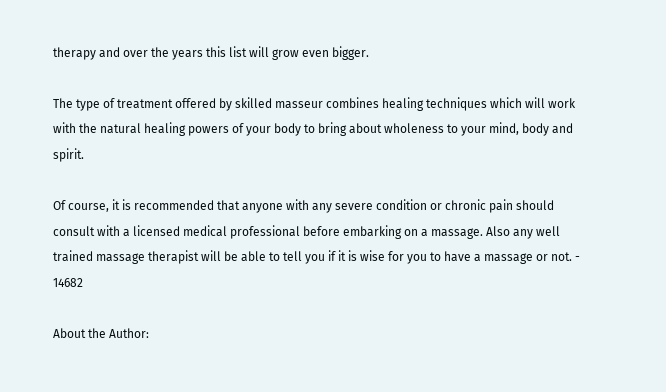therapy and over the years this list will grow even bigger.

The type of treatment offered by skilled masseur combines healing techniques which will work with the natural healing powers of your body to bring about wholeness to your mind, body and spirit.

Of course, it is recommended that anyone with any severe condition or chronic pain should consult with a licensed medical professional before embarking on a massage. Also any well trained massage therapist will be able to tell you if it is wise for you to have a massage or not. - 14682

About the Author: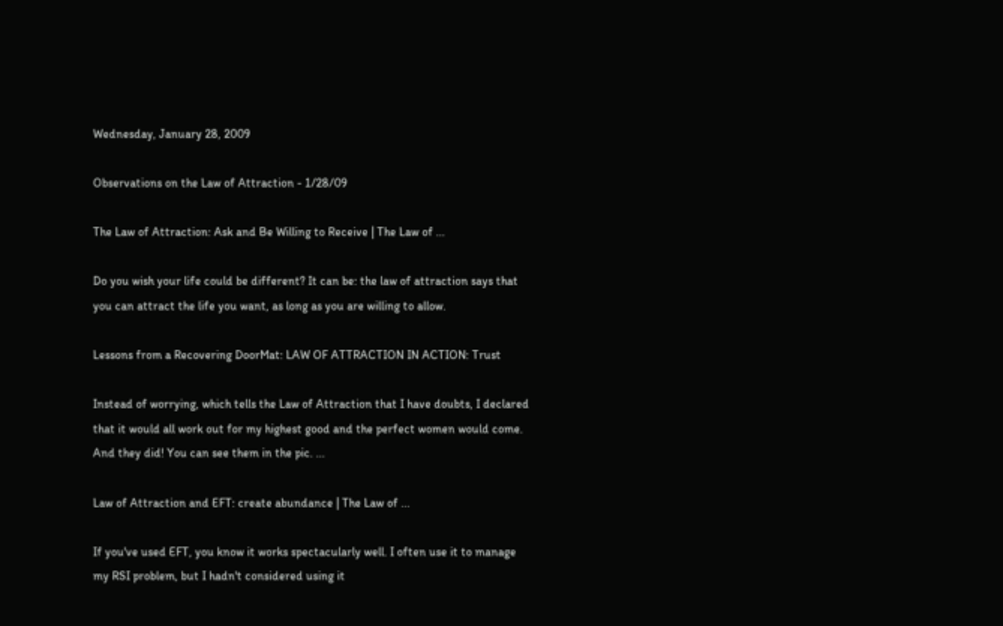Wednesday, January 28, 2009

Observations on the Law of Attraction - 1/28/09

The Law of Attraction: Ask and Be Willing to Receive | The Law of ...

Do you wish your life could be different? It can be: the law of attraction says that you can attract the life you want, as long as you are willing to allow.

Lessons from a Recovering DoorMat: LAW OF ATTRACTION IN ACTION: Trust

Instead of worrying, which tells the Law of Attraction that I have doubts, I declared that it would all work out for my highest good and the perfect women would come. And they did! You can see them in the pic. ...

Law of Attraction and EFT: create abundance | The Law of ...

If you've used EFT, you know it works spectacularly well. I often use it to manage my RSI problem, but I hadn't considered using it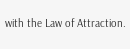with the Law of Attraction.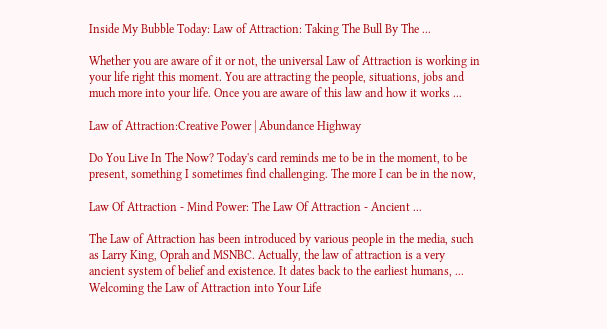Inside My Bubble Today: Law of Attraction: Taking The Bull By The ...

Whether you are aware of it or not, the universal Law of Attraction is working in your life right this moment. You are attracting the people, situations, jobs and much more into your life. Once you are aware of this law and how it works ...

Law of Attraction:Creative Power | Abundance Highway

Do You Live In The Now? Today's card reminds me to be in the moment, to be present, something I sometimes find challenging. The more I can be in the now,

Law Of Attraction - Mind Power: The Law Of Attraction - Ancient ...

The Law of Attraction has been introduced by various people in the media, such as Larry King, Oprah and MSNBC. Actually, the law of attraction is a very ancient system of belief and existence. It dates back to the earliest humans, ... Welcoming the Law of Attraction into Your Life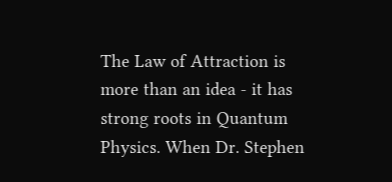The Law of Attraction is more than an idea - it has strong roots in Quantum Physics. When Dr. Stephen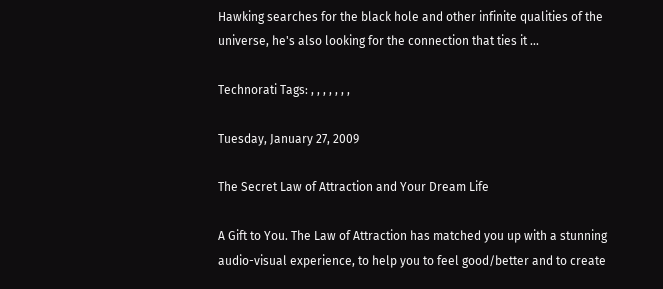Hawking searches for the black hole and other infinite qualities of the universe, he's also looking for the connection that ties it ...

Technorati Tags: , , , , , , ,

Tuesday, January 27, 2009

The Secret Law of Attraction and Your Dream Life

A Gift to You. The Law of Attraction has matched you up with a stunning audio-visual experience, to help you to feel good/better and to create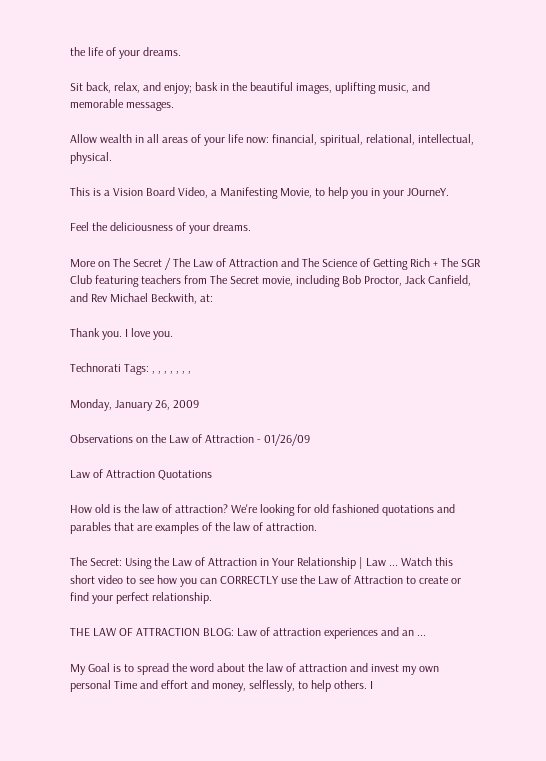the life of your dreams.

Sit back, relax, and enjoy; bask in the beautiful images, uplifting music, and memorable messages.

Allow wealth in all areas of your life now: financial, spiritual, relational, intellectual, physical.

This is a Vision Board Video, a Manifesting Movie, to help you in your JOurneY.

Feel the deliciousness of your dreams.

More on The Secret / The Law of Attraction and The Science of Getting Rich + The SGR Club featuring teachers from The Secret movie, including Bob Proctor, Jack Canfield, and Rev Michael Beckwith, at:

Thank you. I love you.

Technorati Tags: , , , , , , ,

Monday, January 26, 2009

Observations on the Law of Attraction - 01/26/09

Law of Attraction Quotations

How old is the law of attraction? We're looking for old fashioned quotations and parables that are examples of the law of attraction.

The Secret: Using the Law of Attraction in Your Relationship | Law ... Watch this short video to see how you can CORRECTLY use the Law of Attraction to create or find your perfect relationship.

THE LAW OF ATTRACTION BLOG: Law of attraction experiences and an ...

My Goal is to spread the word about the law of attraction and invest my own personal Time and effort and money, selflessly, to help others. I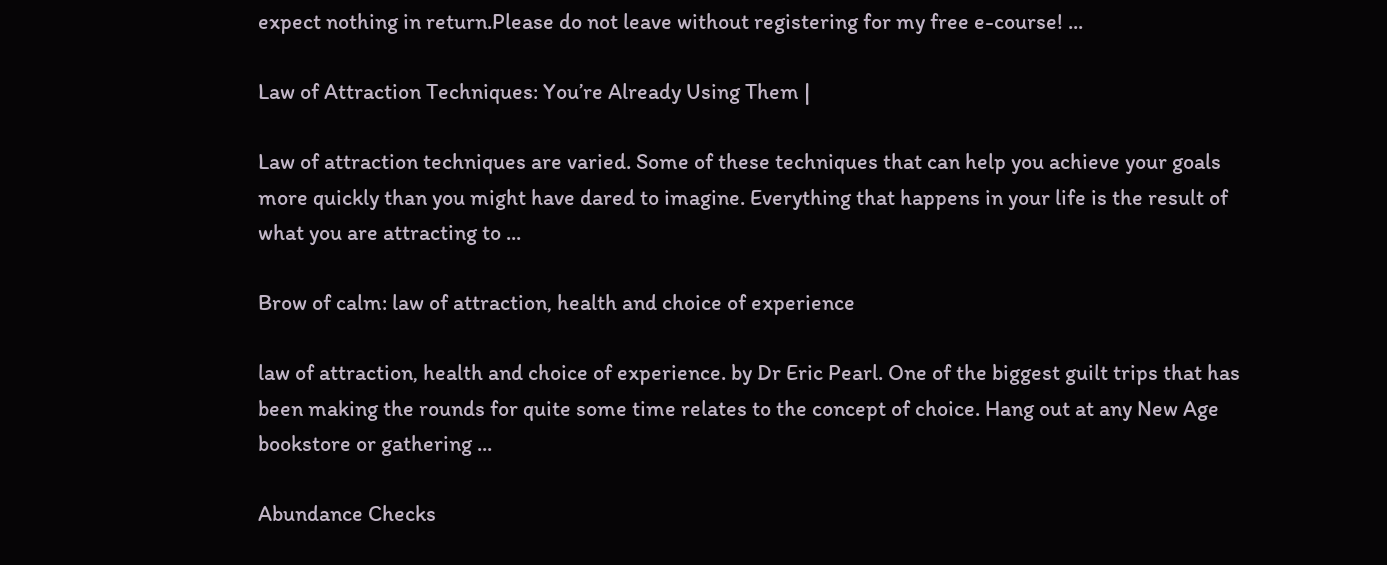expect nothing in return.Please do not leave without registering for my free e-course! ...

Law of Attraction Techniques: You’re Already Using Them |

Law of attraction techniques are varied. Some of these techniques that can help you achieve your goals more quickly than you might have dared to imagine. Everything that happens in your life is the result of what you are attracting to ...

Brow of calm: law of attraction, health and choice of experience

law of attraction, health and choice of experience. by Dr Eric Pearl. One of the biggest guilt trips that has been making the rounds for quite some time relates to the concept of choice. Hang out at any New Age bookstore or gathering ...

Abundance Checks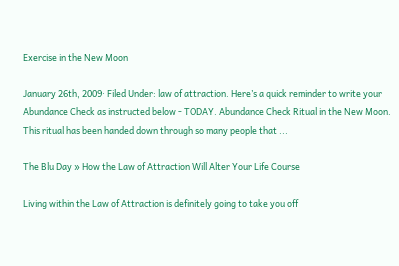Exercise in the New Moon

January 26th, 2009· Filed Under: law of attraction. Here’s a quick reminder to write your Abundance Check as instructed below - TODAY. Abundance Check Ritual in the New Moon. This ritual has been handed down through so many people that ...

The Blu Day » How the Law of Attraction Will Alter Your Life Course

Living within the Law of Attraction is definitely going to take you off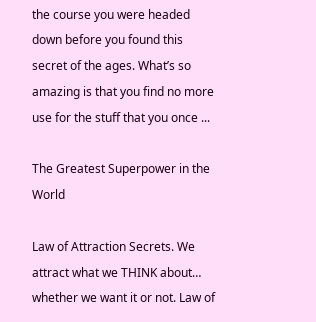the course you were headed down before you found this secret of the ages. What’s so amazing is that you find no more use for the stuff that you once ...

The Greatest Superpower in the World

Law of Attraction Secrets. We attract what we THINK about… whether we want it or not. Law of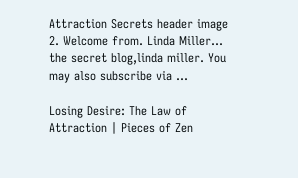Attraction Secrets header image 2. Welcome from. Linda Miller... the secret blog,linda miller. You may also subscribe via ...

Losing Desire: The Law of Attraction | Pieces of Zen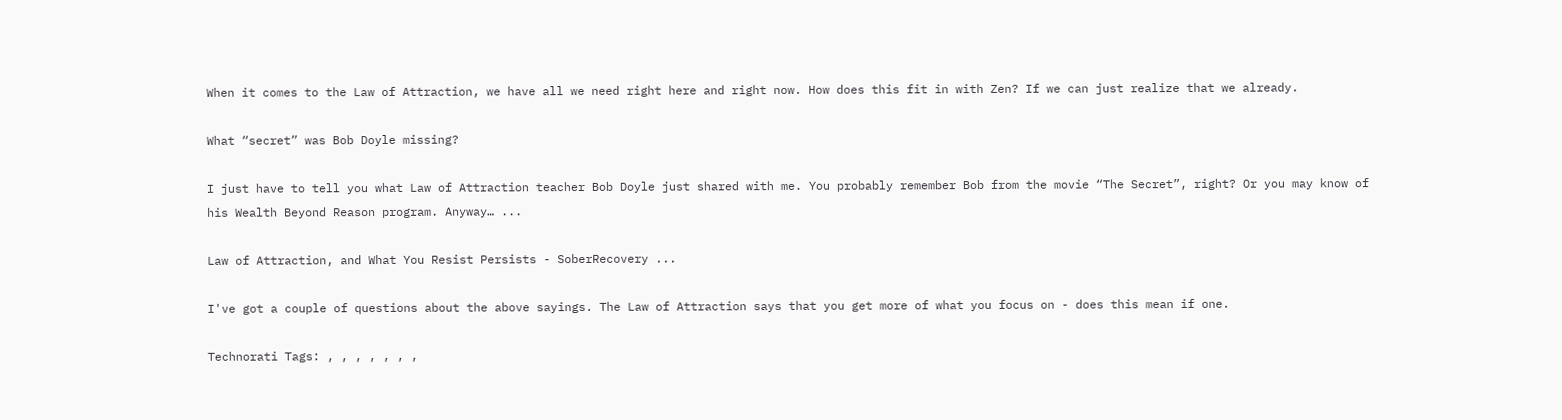When it comes to the Law of Attraction, we have all we need right here and right now. How does this fit in with Zen? If we can just realize that we already.

What “secret” was Bob Doyle missing?

I just have to tell you what Law of Attraction teacher Bob Doyle just shared with me. You probably remember Bob from the movie “The Secret”, right? Or you may know of his Wealth Beyond Reason program. Anyway… ...

Law of Attraction, and What You Resist Persists - SoberRecovery ...

I've got a couple of questions about the above sayings. The Law of Attraction says that you get more of what you focus on - does this mean if one.

Technorati Tags: , , , , , , ,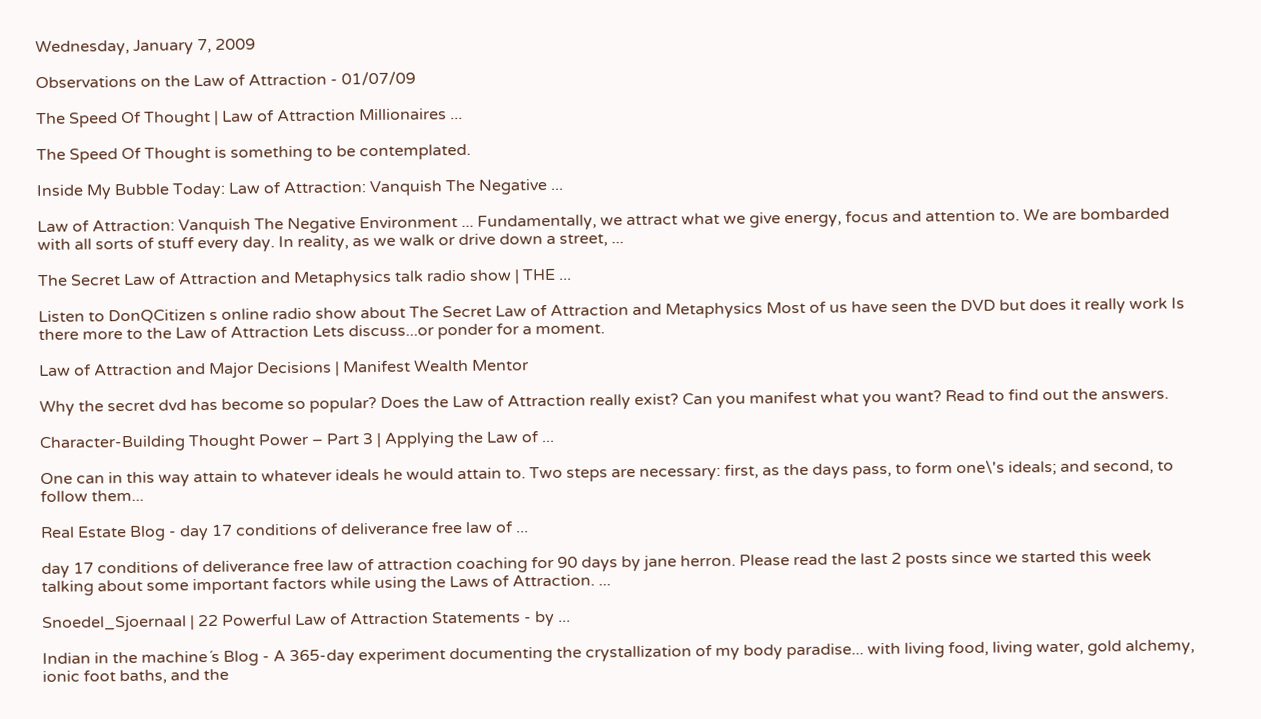Wednesday, January 7, 2009

Observations on the Law of Attraction - 01/07/09

The Speed Of Thought | Law of Attraction Millionaires ...

The Speed Of Thought is something to be contemplated.

Inside My Bubble Today: Law of Attraction: Vanquish The Negative ...

Law of Attraction: Vanquish The Negative Environment ... Fundamentally, we attract what we give energy, focus and attention to. We are bombarded with all sorts of stuff every day. In reality, as we walk or drive down a street, ...

The Secret Law of Attraction and Metaphysics talk radio show | THE ...

Listen to DonQCitizen s online radio show about The Secret Law of Attraction and Metaphysics Most of us have seen the DVD but does it really work Is there more to the Law of Attraction Lets discuss...or ponder for a moment.

Law of Attraction and Major Decisions | Manifest Wealth Mentor

Why the secret dvd has become so popular? Does the Law of Attraction really exist? Can you manifest what you want? Read to find out the answers.

Character-Building Thought Power – Part 3 | Applying the Law of ...

One can in this way attain to whatever ideals he would attain to. Two steps are necessary: first, as the days pass, to form one\'s ideals; and second, to follow them...

Real Estate Blog - day 17 conditions of deliverance free law of ...

day 17 conditions of deliverance free law of attraction coaching for 90 days by jane herron. Please read the last 2 posts since we started this week talking about some important factors while using the Laws of Attraction. ...

Snoedel_Sjoernaal | 22 Powerful Law of Attraction Statements - by ...

Indian in the machine´s Blog - A 365-day experiment documenting the crystallization of my body paradise... with living food, living water, gold alchemy, ionic foot baths, and the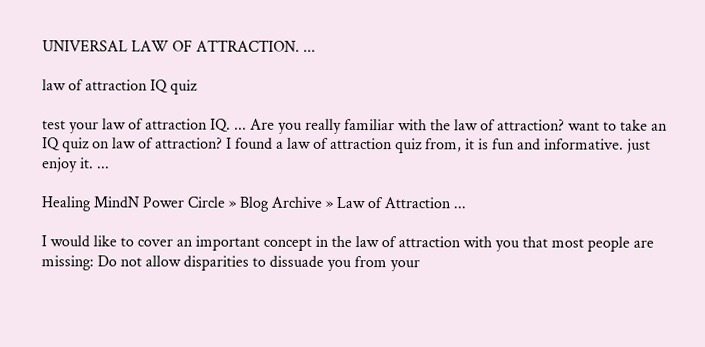UNIVERSAL LAW OF ATTRACTION. ...

law of attraction IQ quiz

test your law of attraction IQ. ... Are you really familiar with the law of attraction? want to take an IQ quiz on law of attraction? I found a law of attraction quiz from, it is fun and informative. just enjoy it. ...

Healing MindN Power Circle » Blog Archive » Law of Attraction ...

I would like to cover an important concept in the law of attraction with you that most people are missing: Do not allow disparities to dissuade you from your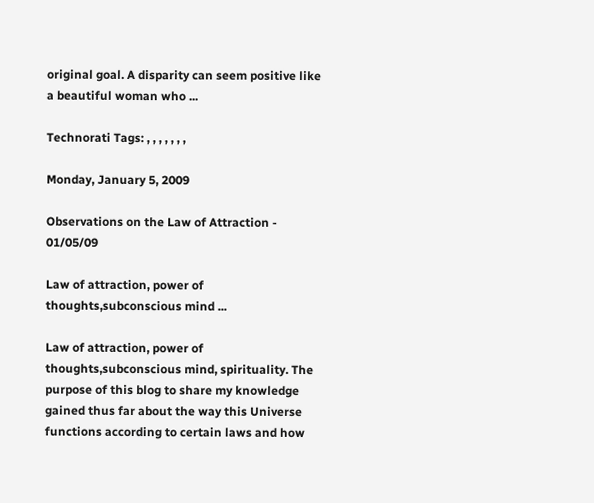original goal. A disparity can seem positive like a beautiful woman who ...

Technorati Tags: , , , , , , ,

Monday, January 5, 2009

Observations on the Law of Attraction - 01/05/09

Law of attraction, power of thoughts,subconscious mind ...

Law of attraction, power of thoughts,subconscious mind, spirituality. The purpose of this blog to share my knowledge gained thus far about the way this Universe functions according to certain laws and how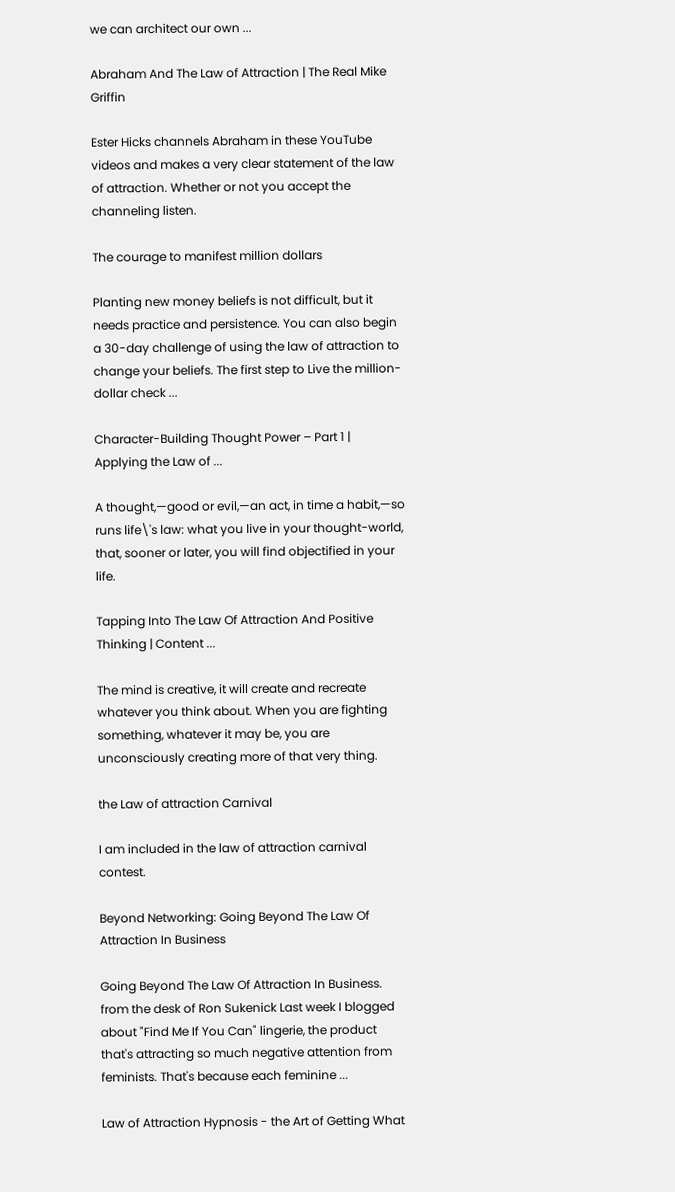we can architect our own ...

Abraham And The Law of Attraction | The Real Mike Griffin

Ester Hicks channels Abraham in these YouTube videos and makes a very clear statement of the law of attraction. Whether or not you accept the channeling listen.

The courage to manifest million dollars

Planting new money beliefs is not difficult, but it needs practice and persistence. You can also begin a 30-day challenge of using the law of attraction to change your beliefs. The first step to Live the million-dollar check ...

Character-Building Thought Power – Part 1 | Applying the Law of ...

A thought,—good or evil,—an act, in time a habit,—so runs life\'s law: what you live in your thought-world, that, sooner or later, you will find objectified in your life.

Tapping Into The Law Of Attraction And Positive Thinking | Content ...

The mind is creative, it will create and recreate whatever you think about. When you are fighting something, whatever it may be, you are unconsciously creating more of that very thing.

the Law of attraction Carnival

I am included in the law of attraction carnival contest.

Beyond Networking: Going Beyond The Law Of Attraction In Business

Going Beyond The Law Of Attraction In Business. from the desk of Ron Sukenick Last week I blogged about "Find Me If You Can" lingerie, the product that's attracting so much negative attention from feminists. That's because each feminine ...

Law of Attraction Hypnosis - the Art of Getting What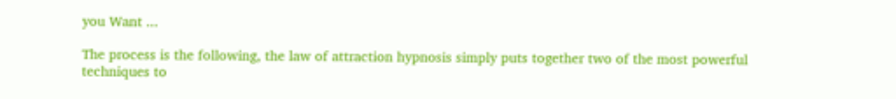you Want ...

The process is the following, the law of attraction hypnosis simply puts together two of the most powerful techniques to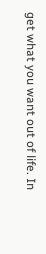get what you want out of life. In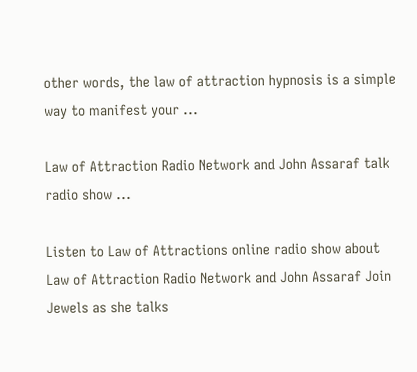other words, the law of attraction hypnosis is a simple way to manifest your ...

Law of Attraction Radio Network and John Assaraf talk radio show ...

Listen to Law of Attractions online radio show about Law of Attraction Radio Network and John Assaraf Join Jewels as she talks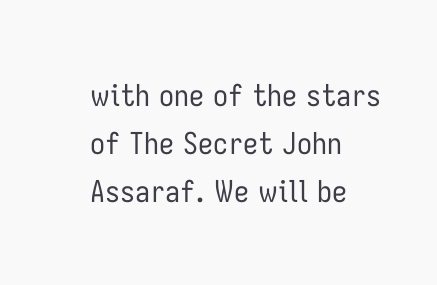with one of the stars of The Secret John Assaraf. We will be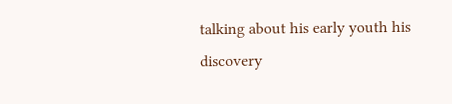talking about his early youth his discovery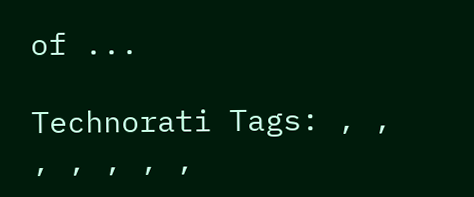of ...

Technorati Tags: , , , , , , ,